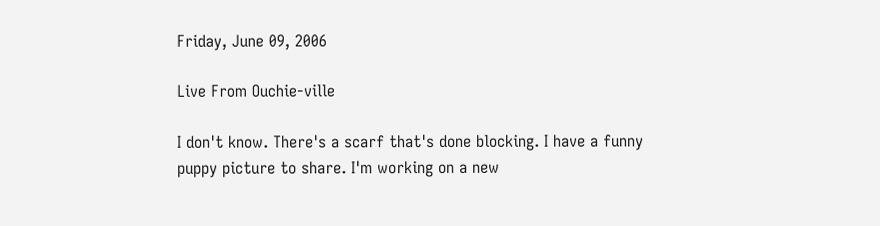Friday, June 09, 2006

Live From Ouchie-ville

I don't know. There's a scarf that's done blocking. I have a funny puppy picture to share. I'm working on a new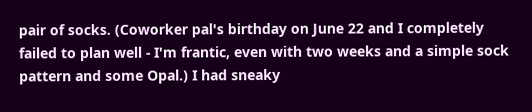pair of socks. (Coworker pal's birthday on June 22 and I completely failed to plan well - I'm frantic, even with two weeks and a simple sock pattern and some Opal.) I had sneaky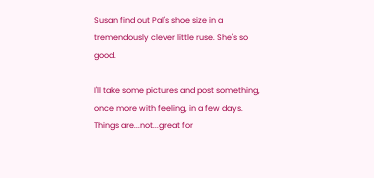Susan find out Pal's shoe size in a tremendously clever little ruse. She's so good.

I'll take some pictures and post something, once more with feeling, in a few days. Things are...not...great for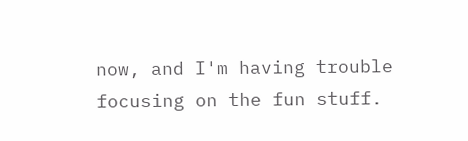now, and I'm having trouble focusing on the fun stuff.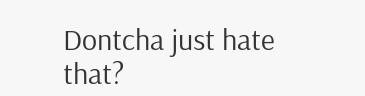Dontcha just hate that?